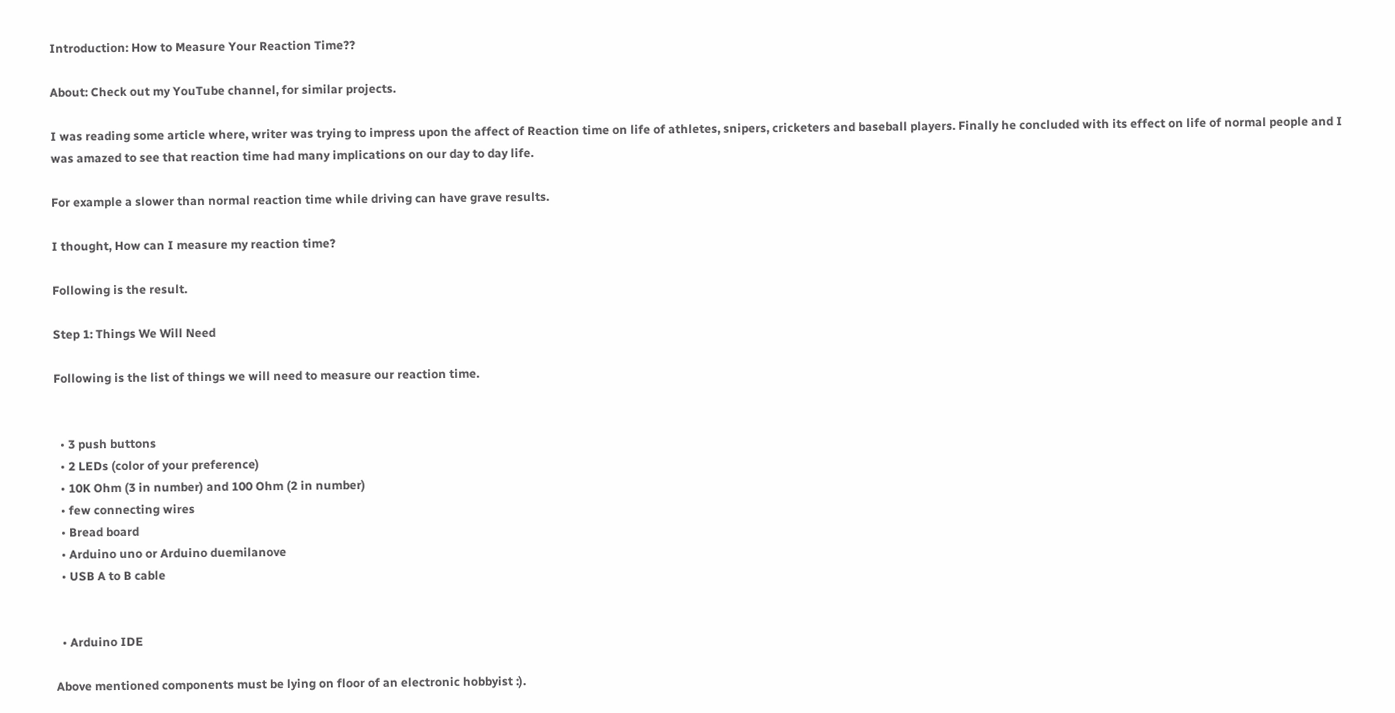Introduction: How to Measure Your Reaction Time??

About: Check out my YouTube channel, for similar projects.

I was reading some article where, writer was trying to impress upon the affect of Reaction time on life of athletes, snipers, cricketers and baseball players. Finally he concluded with its effect on life of normal people and I was amazed to see that reaction time had many implications on our day to day life.

For example a slower than normal reaction time while driving can have grave results.

I thought, How can I measure my reaction time?

Following is the result.

Step 1: Things We Will Need

Following is the list of things we will need to measure our reaction time.


  • 3 push buttons
  • 2 LEDs (color of your preference)
  • 10K Ohm (3 in number) and 100 Ohm (2 in number)
  • few connecting wires
  • Bread board
  • Arduino uno or Arduino duemilanove
  • USB A to B cable


  • Arduino IDE

Above mentioned components must be lying on floor of an electronic hobbyist :).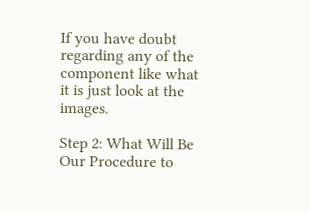If you have doubt regarding any of the component like what it is just look at the images.

Step 2: What Will Be Our Procedure to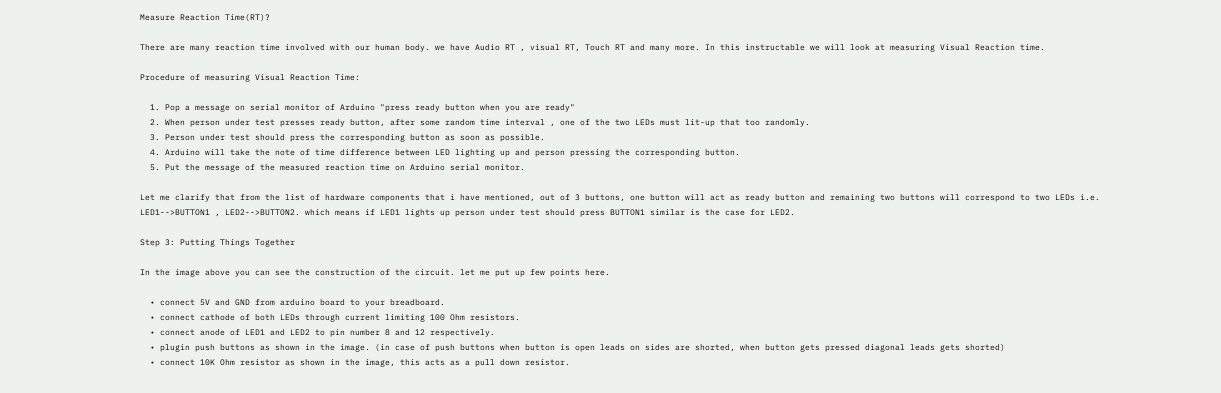Measure Reaction Time(RT)?

There are many reaction time involved with our human body. we have Audio RT , visual RT, Touch RT and many more. In this instructable we will look at measuring Visual Reaction time.

Procedure of measuring Visual Reaction Time:

  1. Pop a message on serial monitor of Arduino "press ready button when you are ready"
  2. When person under test presses ready button, after some random time interval , one of the two LEDs must lit-up that too randomly.
  3. Person under test should press the corresponding button as soon as possible.
  4. Arduino will take the note of time difference between LED lighting up and person pressing the corresponding button.
  5. Put the message of the measured reaction time on Arduino serial monitor.

Let me clarify that from the list of hardware components that i have mentioned, out of 3 buttons, one button will act as ready button and remaining two buttons will correspond to two LEDs i.e. LED1-->BUTTON1 , LED2-->BUTTON2. which means if LED1 lights up person under test should press BUTTON1 similar is the case for LED2.

Step 3: Putting Things Together

In the image above you can see the construction of the circuit. let me put up few points here.

  • connect 5V and GND from arduino board to your breadboard.
  • connect cathode of both LEDs through current limiting 100 Ohm resistors.
  • connect anode of LED1 and LED2 to pin number 8 and 12 respectively.
  • plugin push buttons as shown in the image. (in case of push buttons when button is open leads on sides are shorted, when button gets pressed diagonal leads gets shorted)
  • connect 10K Ohm resistor as shown in the image, this acts as a pull down resistor.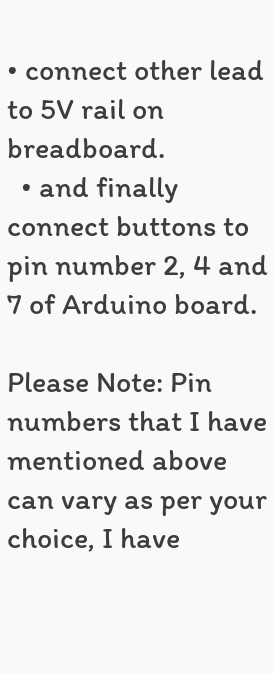• connect other lead to 5V rail on breadboard.
  • and finally connect buttons to pin number 2, 4 and 7 of Arduino board.

Please Note: Pin numbers that I have mentioned above can vary as per your choice, I have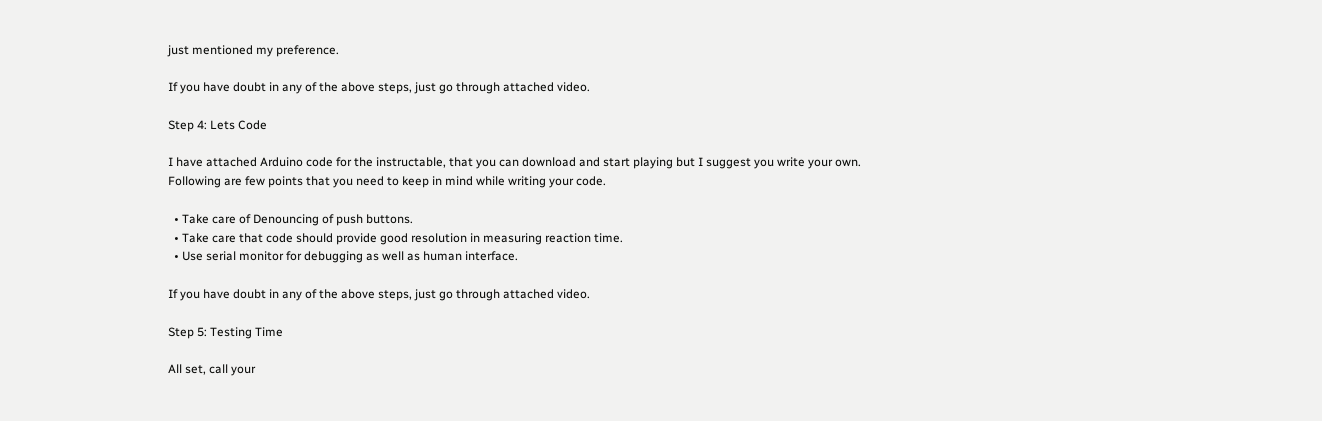just mentioned my preference.

If you have doubt in any of the above steps, just go through attached video.

Step 4: Lets Code

I have attached Arduino code for the instructable, that you can download and start playing but I suggest you write your own. Following are few points that you need to keep in mind while writing your code.

  • Take care of Denouncing of push buttons.
  • Take care that code should provide good resolution in measuring reaction time.
  • Use serial monitor for debugging as well as human interface.

If you have doubt in any of the above steps, just go through attached video.

Step 5: Testing Time

All set, call your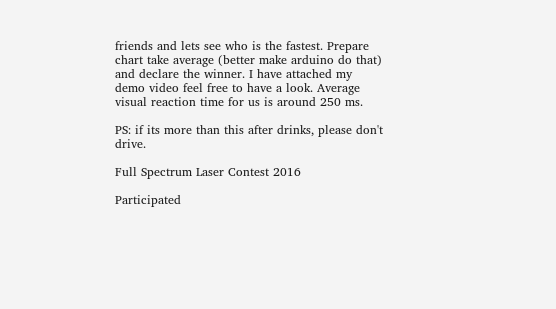friends and lets see who is the fastest. Prepare chart take average (better make arduino do that) and declare the winner. I have attached my demo video feel free to have a look. Average visual reaction time for us is around 250 ms.

PS: if its more than this after drinks, please don't drive.

Full Spectrum Laser Contest 2016

Participated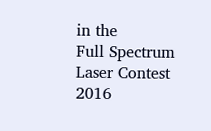in the
Full Spectrum Laser Contest 2016